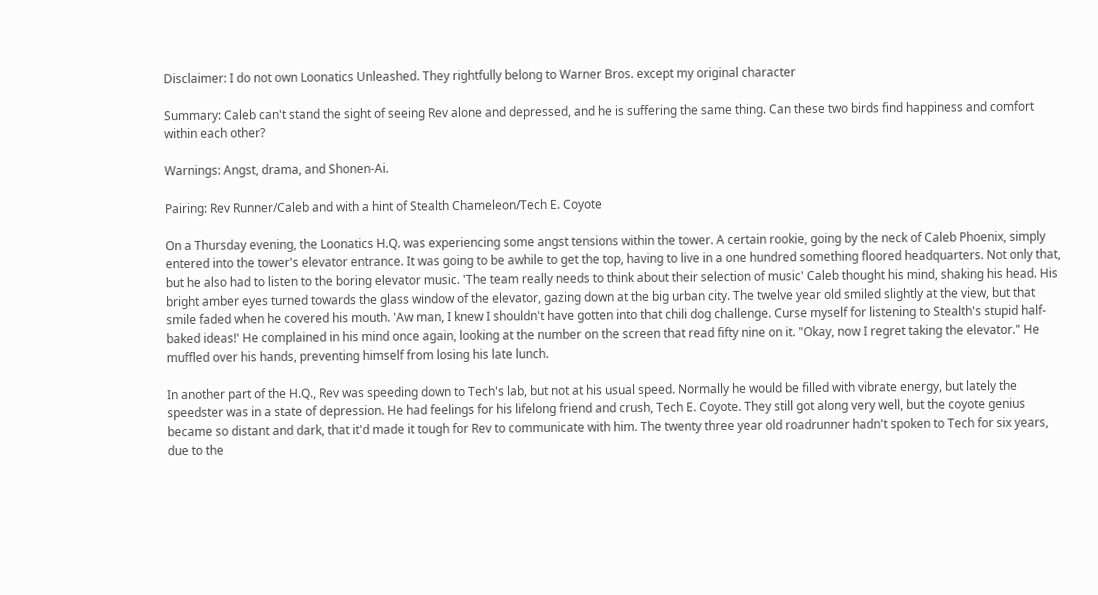Disclaimer: I do not own Loonatics Unleashed. They rightfully belong to Warner Bros. except my original character

Summary: Caleb can't stand the sight of seeing Rev alone and depressed, and he is suffering the same thing. Can these two birds find happiness and comfort within each other?

Warnings: Angst, drama, and Shonen-Ai.

Pairing: Rev Runner/Caleb and with a hint of Stealth Chameleon/Tech E. Coyote

On a Thursday evening, the Loonatics H.Q. was experiencing some angst tensions within the tower. A certain rookie, going by the neck of Caleb Phoenix, simply entered into the tower's elevator entrance. It was going to be awhile to get the top, having to live in a one hundred something floored headquarters. Not only that, but he also had to listen to the boring elevator music. 'The team really needs to think about their selection of music' Caleb thought his mind, shaking his head. His bright amber eyes turned towards the glass window of the elevator, gazing down at the big urban city. The twelve year old smiled slightly at the view, but that smile faded when he covered his mouth. 'Aw man, I knew I shouldn't have gotten into that chili dog challenge. Curse myself for listening to Stealth's stupid half-baked ideas!' He complained in his mind once again, looking at the number on the screen that read fifty nine on it. "Okay, now I regret taking the elevator." He muffled over his hands, preventing himself from losing his late lunch.

In another part of the H.Q., Rev was speeding down to Tech's lab, but not at his usual speed. Normally he would be filled with vibrate energy, but lately the speedster was in a state of depression. He had feelings for his lifelong friend and crush, Tech E. Coyote. They still got along very well, but the coyote genius became so distant and dark, that it'd made it tough for Rev to communicate with him. The twenty three year old roadrunner hadn't spoken to Tech for six years, due to the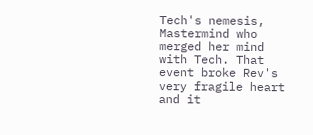Tech's nemesis, Mastermind who merged her mind with Tech. That event broke Rev's very fragile heart and it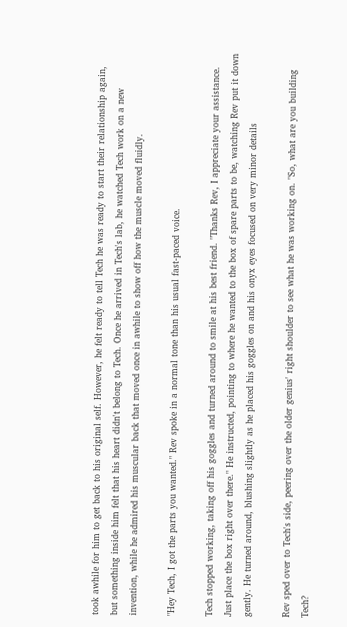took awhile for him to get back to his original self. However, he felt ready to tell Tech he was ready to start their relationship again, but something inside him felt that his heart didn't belong to Tech. Once he arrived in Tech's lab, he watched Tech work on a new invention, while he admired his muscular back that moved once in awhile to show off how the muscle moved fluidly.

"Hey Tech, I got the parts you wanted." Rev spoke in a normal tone than his usual fast-paced voice.

Tech stopped working, taking off his goggles and turned around to smile at his best friend. "Thanks Rev, I appreciate your assistance. Just place the box right over there." He instructed, pointing to where he wanted to the box of spare parts to be, watching Rev put it down gently. He turned around, blushing slightly as he placed his goggles on and his onyx eyes focused on very minor details

Rev sped over to Tech's side, peering over the older genius' right shoulder to see what he was working on. "So, what are you building Tech?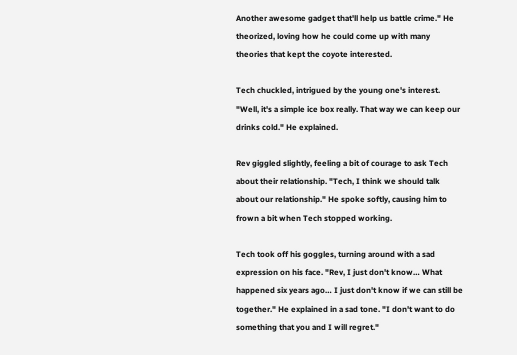Another awesome gadget that'll help us battle crime." He theorized, loving how he could come up with many theories that kept the coyote interested.

Tech chuckled, intrigued by the young one's interest. "Well, it's a simple ice box really. That way we can keep our drinks cold." He explained.

Rev giggled slightly, feeling a bit of courage to ask Tech about their relationship. "Tech, I think we should talk about our relationship." He spoke softly, causing him to frown a bit when Tech stopped working.

Tech took off his goggles, turning around with a sad expression on his face. "Rev, I just don't know… What happened six years ago… I just don't know if we can still be together." He explained in a sad tone. "I don't want to do something that you and I will regret."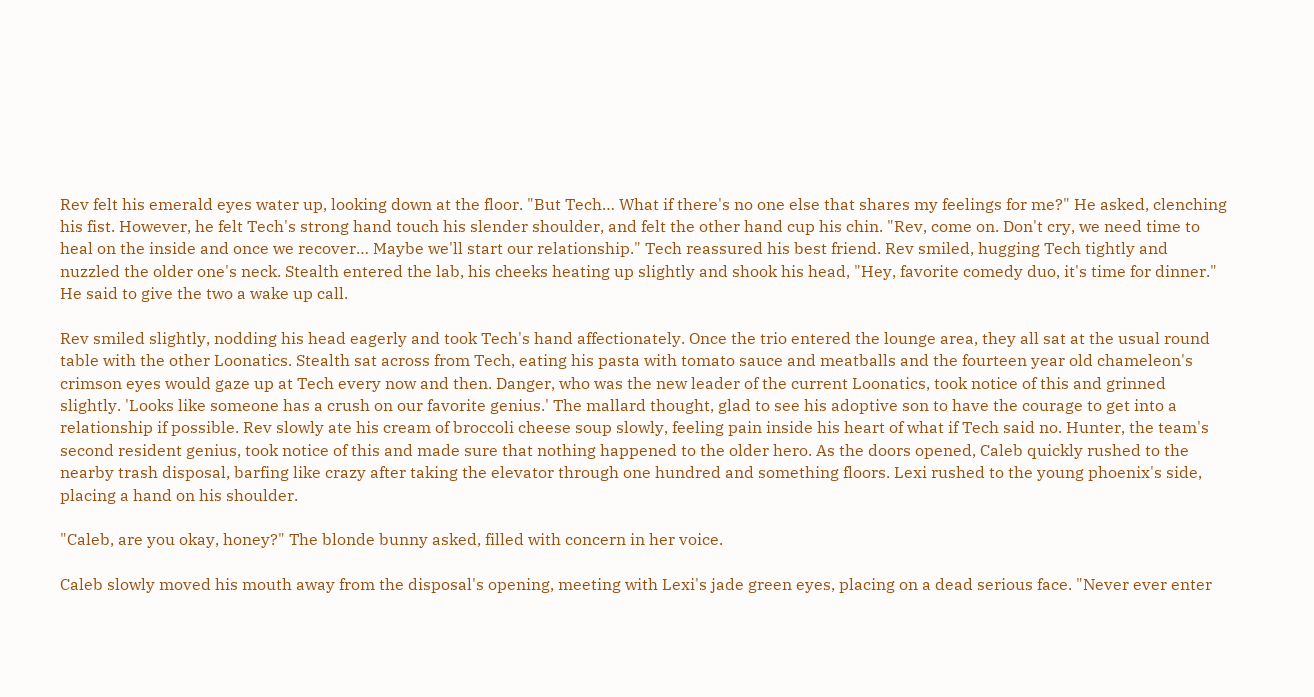Rev felt his emerald eyes water up, looking down at the floor. "But Tech… What if there's no one else that shares my feelings for me?" He asked, clenching his fist. However, he felt Tech's strong hand touch his slender shoulder, and felt the other hand cup his chin. "Rev, come on. Don't cry, we need time to heal on the inside and once we recover… Maybe we'll start our relationship." Tech reassured his best friend. Rev smiled, hugging Tech tightly and nuzzled the older one's neck. Stealth entered the lab, his cheeks heating up slightly and shook his head, "Hey, favorite comedy duo, it's time for dinner." He said to give the two a wake up call.

Rev smiled slightly, nodding his head eagerly and took Tech's hand affectionately. Once the trio entered the lounge area, they all sat at the usual round table with the other Loonatics. Stealth sat across from Tech, eating his pasta with tomato sauce and meatballs and the fourteen year old chameleon's crimson eyes would gaze up at Tech every now and then. Danger, who was the new leader of the current Loonatics, took notice of this and grinned slightly. 'Looks like someone has a crush on our favorite genius.' The mallard thought, glad to see his adoptive son to have the courage to get into a relationship if possible. Rev slowly ate his cream of broccoli cheese soup slowly, feeling pain inside his heart of what if Tech said no. Hunter, the team's second resident genius, took notice of this and made sure that nothing happened to the older hero. As the doors opened, Caleb quickly rushed to the nearby trash disposal, barfing like crazy after taking the elevator through one hundred and something floors. Lexi rushed to the young phoenix's side, placing a hand on his shoulder.

"Caleb, are you okay, honey?" The blonde bunny asked, filled with concern in her voice.

Caleb slowly moved his mouth away from the disposal's opening, meeting with Lexi's jade green eyes, placing on a dead serious face. "Never ever enter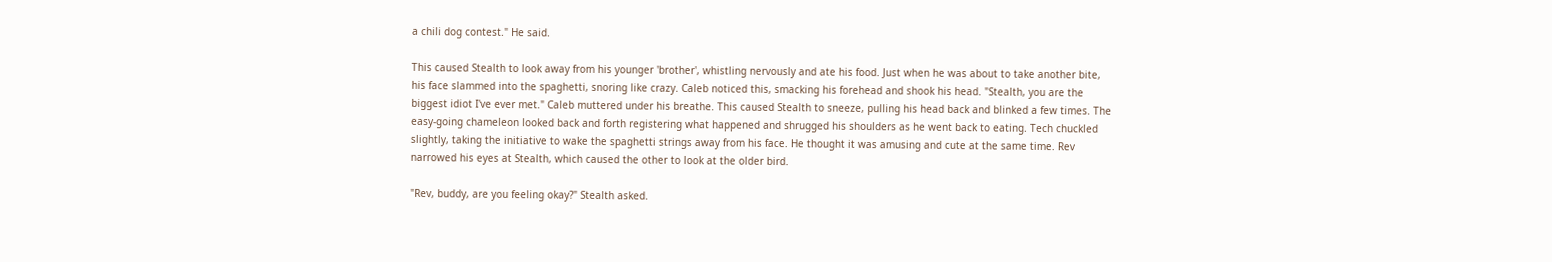a chili dog contest." He said.

This caused Stealth to look away from his younger 'brother', whistling nervously and ate his food. Just when he was about to take another bite, his face slammed into the spaghetti, snoring like crazy. Caleb noticed this, smacking his forehead and shook his head. "Stealth, you are the biggest idiot I've ever met." Caleb muttered under his breathe. This caused Stealth to sneeze, pulling his head back and blinked a few times. The easy-going chameleon looked back and forth registering what happened and shrugged his shoulders as he went back to eating. Tech chuckled slightly, taking the initiative to wake the spaghetti strings away from his face. He thought it was amusing and cute at the same time. Rev narrowed his eyes at Stealth, which caused the other to look at the older bird.

"Rev, buddy, are you feeling okay?" Stealth asked.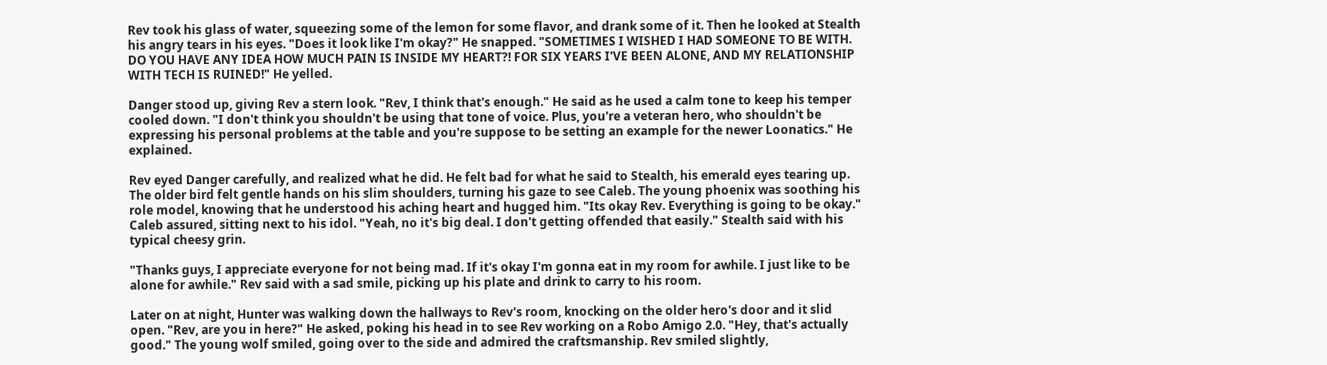Rev took his glass of water, squeezing some of the lemon for some flavor, and drank some of it. Then he looked at Stealth his angry tears in his eyes. "Does it look like I'm okay?" He snapped. "SOMETIMES I WISHED I HAD SOMEONE TO BE WITH. DO YOU HAVE ANY IDEA HOW MUCH PAIN IS INSIDE MY HEART?! FOR SIX YEARS I'VE BEEN ALONE, AND MY RELATIONSHIP WITH TECH IS RUINED!" He yelled.

Danger stood up, giving Rev a stern look. "Rev, I think that's enough." He said as he used a calm tone to keep his temper cooled down. "I don't think you shouldn't be using that tone of voice. Plus, you're a veteran hero, who shouldn't be expressing his personal problems at the table and you're suppose to be setting an example for the newer Loonatics." He explained.

Rev eyed Danger carefully, and realized what he did. He felt bad for what he said to Stealth, his emerald eyes tearing up. The older bird felt gentle hands on his slim shoulders, turning his gaze to see Caleb. The young phoenix was soothing his role model, knowing that he understood his aching heart and hugged him. "Its okay Rev. Everything is going to be okay." Caleb assured, sitting next to his idol. "Yeah, no it's big deal. I don't getting offended that easily." Stealth said with his typical cheesy grin.

"Thanks guys, I appreciate everyone for not being mad. If it's okay I'm gonna eat in my room for awhile. I just like to be alone for awhile." Rev said with a sad smile, picking up his plate and drink to carry to his room.

Later on at night, Hunter was walking down the hallways to Rev's room, knocking on the older hero's door and it slid open. "Rev, are you in here?" He asked, poking his head in to see Rev working on a Robo Amigo 2.0. "Hey, that's actually good." The young wolf smiled, going over to the side and admired the craftsmanship. Rev smiled slightly,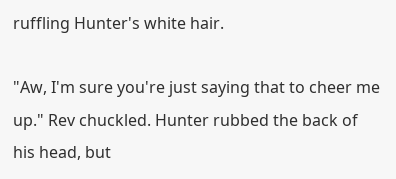ruffling Hunter's white hair.

"Aw, I'm sure you're just saying that to cheer me up." Rev chuckled. Hunter rubbed the back of his head, but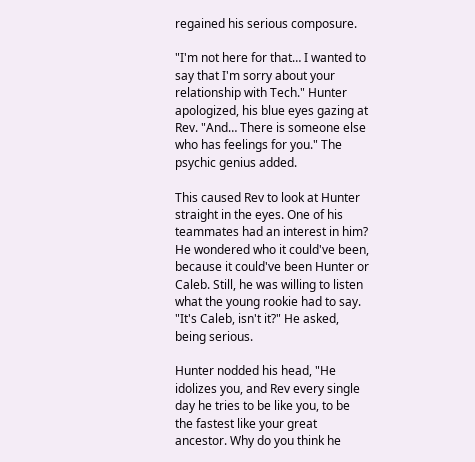regained his serious composure.

"I'm not here for that… I wanted to say that I'm sorry about your relationship with Tech." Hunter apologized, his blue eyes gazing at Rev. "And… There is someone else who has feelings for you." The psychic genius added.

This caused Rev to look at Hunter straight in the eyes. One of his teammates had an interest in him? He wondered who it could've been, because it could've been Hunter or Caleb. Still, he was willing to listen what the young rookie had to say. "It's Caleb, isn't it?" He asked, being serious.

Hunter nodded his head, "He idolizes you, and Rev every single day he tries to be like you, to be the fastest like your great ancestor. Why do you think he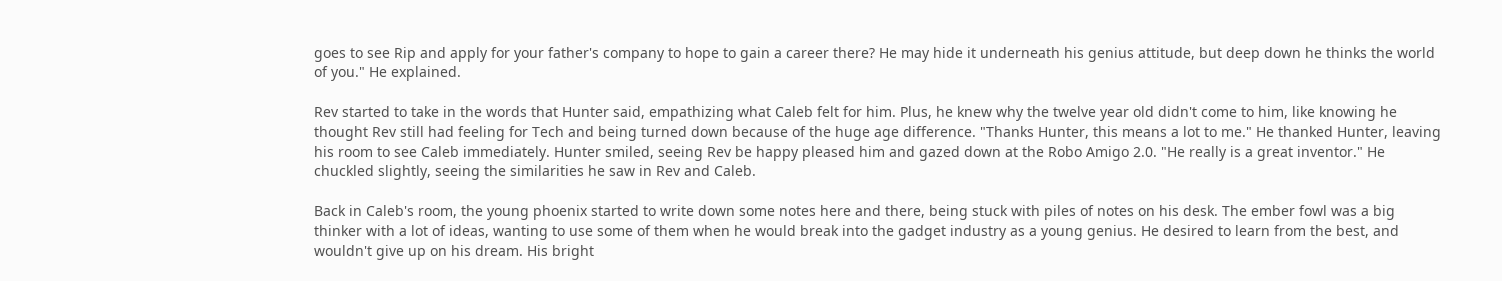goes to see Rip and apply for your father's company to hope to gain a career there? He may hide it underneath his genius attitude, but deep down he thinks the world of you." He explained.

Rev started to take in the words that Hunter said, empathizing what Caleb felt for him. Plus, he knew why the twelve year old didn't come to him, like knowing he thought Rev still had feeling for Tech and being turned down because of the huge age difference. "Thanks Hunter, this means a lot to me." He thanked Hunter, leaving his room to see Caleb immediately. Hunter smiled, seeing Rev be happy pleased him and gazed down at the Robo Amigo 2.0. "He really is a great inventor." He chuckled slightly, seeing the similarities he saw in Rev and Caleb.

Back in Caleb's room, the young phoenix started to write down some notes here and there, being stuck with piles of notes on his desk. The ember fowl was a big thinker with a lot of ideas, wanting to use some of them when he would break into the gadget industry as a young genius. He desired to learn from the best, and wouldn't give up on his dream. His bright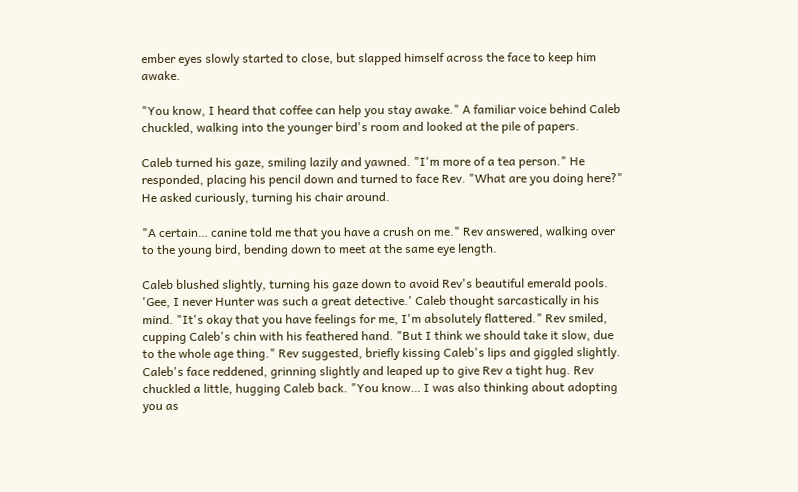ember eyes slowly started to close, but slapped himself across the face to keep him awake.

"You know, I heard that coffee can help you stay awake." A familiar voice behind Caleb chuckled, walking into the younger bird's room and looked at the pile of papers.

Caleb turned his gaze, smiling lazily and yawned. "I'm more of a tea person." He responded, placing his pencil down and turned to face Rev. "What are you doing here?" He asked curiously, turning his chair around.

"A certain… canine told me that you have a crush on me." Rev answered, walking over to the young bird, bending down to meet at the same eye length.

Caleb blushed slightly, turning his gaze down to avoid Rev's beautiful emerald pools. 'Gee, I never Hunter was such a great detective.' Caleb thought sarcastically in his mind. "It's okay that you have feelings for me, I'm absolutely flattered." Rev smiled, cupping Caleb's chin with his feathered hand. "But I think we should take it slow, due to the whole age thing." Rev suggested, briefly kissing Caleb's lips and giggled slightly. Caleb's face reddened, grinning slightly and leaped up to give Rev a tight hug. Rev chuckled a little, hugging Caleb back. "You know… I was also thinking about adopting you as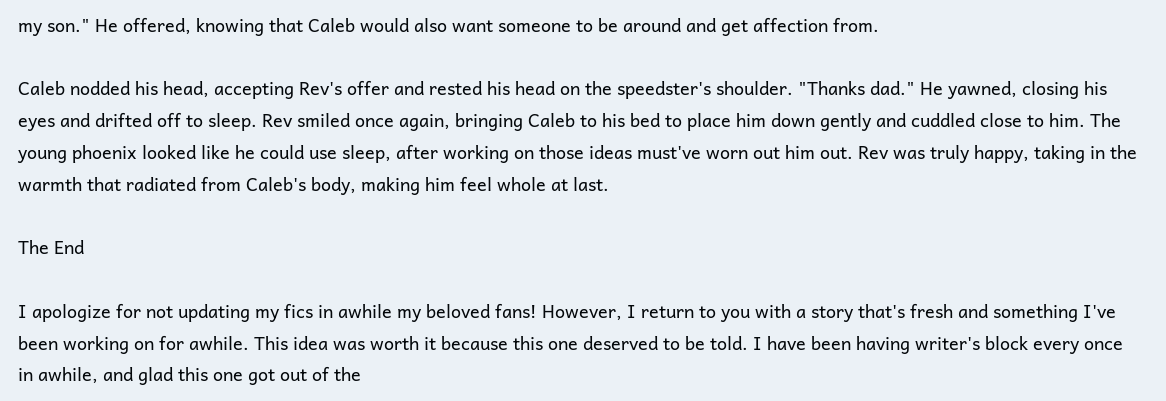my son." He offered, knowing that Caleb would also want someone to be around and get affection from.

Caleb nodded his head, accepting Rev's offer and rested his head on the speedster's shoulder. "Thanks dad." He yawned, closing his eyes and drifted off to sleep. Rev smiled once again, bringing Caleb to his bed to place him down gently and cuddled close to him. The young phoenix looked like he could use sleep, after working on those ideas must've worn out him out. Rev was truly happy, taking in the warmth that radiated from Caleb's body, making him feel whole at last.

The End

I apologize for not updating my fics in awhile my beloved fans! However, I return to you with a story that's fresh and something I've been working on for awhile. This idea was worth it because this one deserved to be told. I have been having writer's block every once in awhile, and glad this one got out of the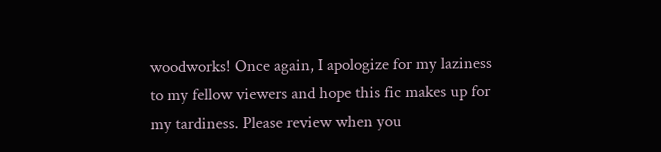woodworks! Once again, I apologize for my laziness to my fellow viewers and hope this fic makes up for my tardiness. Please review when you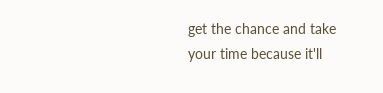get the chance and take your time because it'll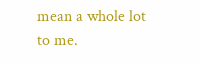mean a whole lot to me.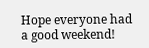Hope everyone had a good weekend!